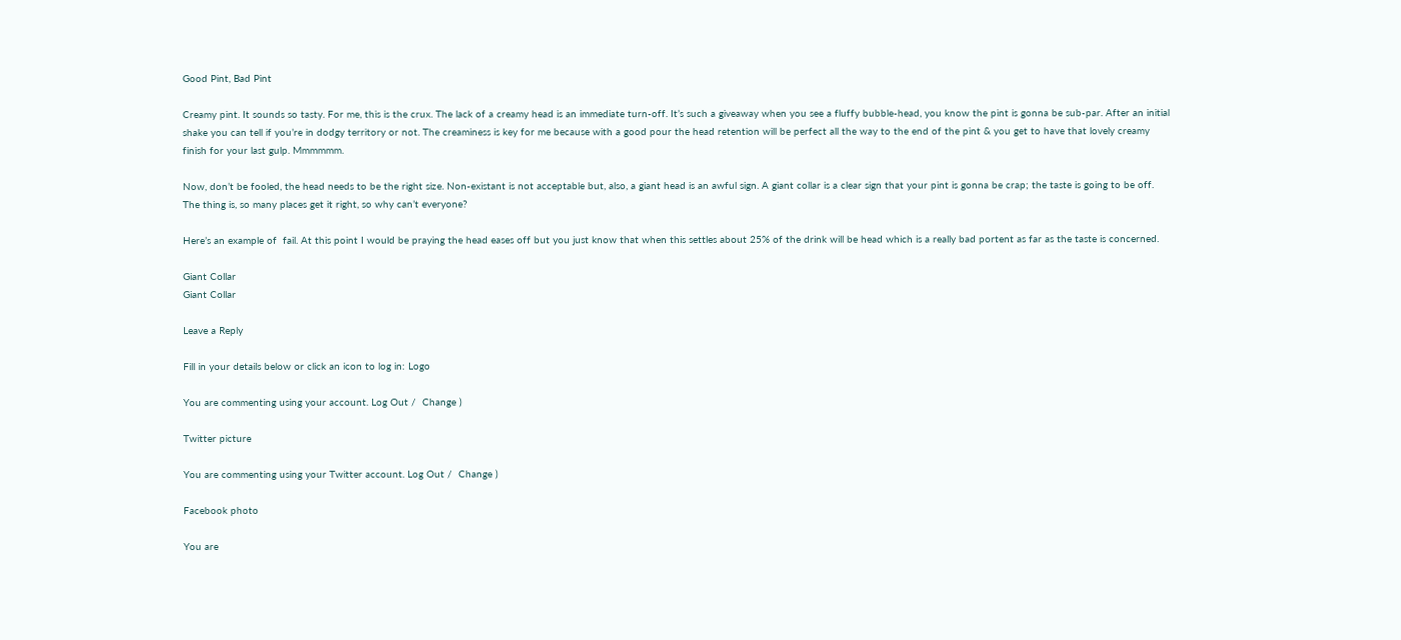Good Pint, Bad Pint

Creamy pint. It sounds so tasty. For me, this is the crux. The lack of a creamy head is an immediate turn-off. It’s such a giveaway when you see a fluffy bubble-head, you know the pint is gonna be sub-par. After an initial shake you can tell if you’re in dodgy territory or not. The creaminess is key for me because with a good pour the head retention will be perfect all the way to the end of the pint & you get to have that lovely creamy finish for your last gulp. Mmmmmm.

Now, don’t be fooled, the head needs to be the right size. Non-existant is not acceptable but, also, a giant head is an awful sign. A giant collar is a clear sign that your pint is gonna be crap; the taste is going to be off. The thing is, so many places get it right, so why can’t everyone?

Here’s an example of  fail. At this point I would be praying the head eases off but you just know that when this settles about 25% of the drink will be head which is a really bad portent as far as the taste is concerned.

Giant Collar
Giant Collar

Leave a Reply

Fill in your details below or click an icon to log in: Logo

You are commenting using your account. Log Out /  Change )

Twitter picture

You are commenting using your Twitter account. Log Out /  Change )

Facebook photo

You are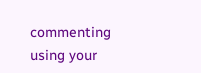commenting using your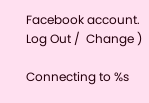Facebook account. Log Out /  Change )

Connecting to %s